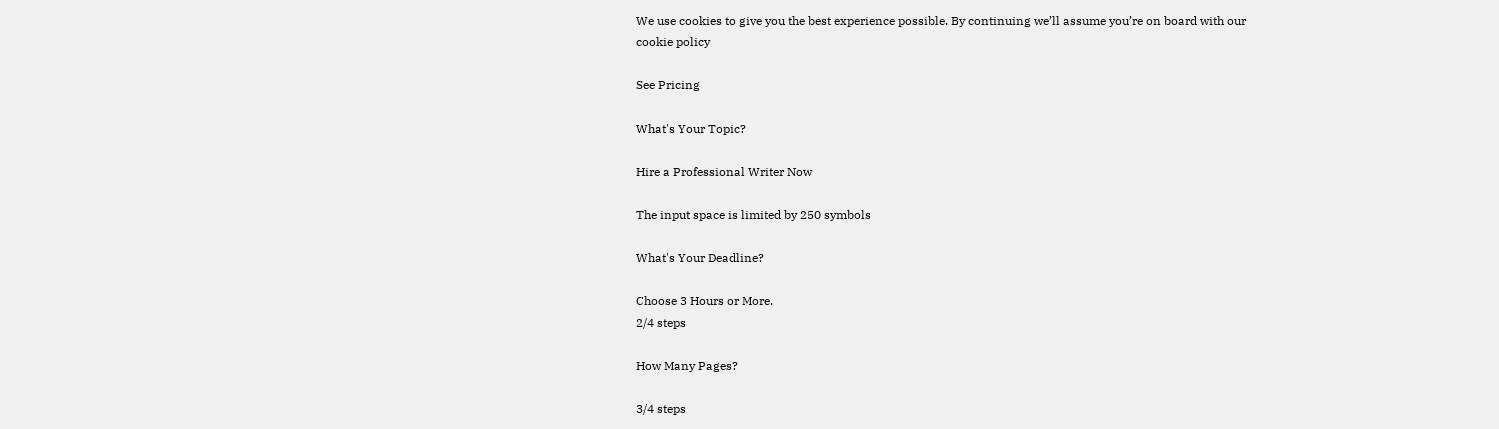We use cookies to give you the best experience possible. By continuing we’ll assume you’re on board with our cookie policy

See Pricing

What's Your Topic?

Hire a Professional Writer Now

The input space is limited by 250 symbols

What's Your Deadline?

Choose 3 Hours or More.
2/4 steps

How Many Pages?

3/4 steps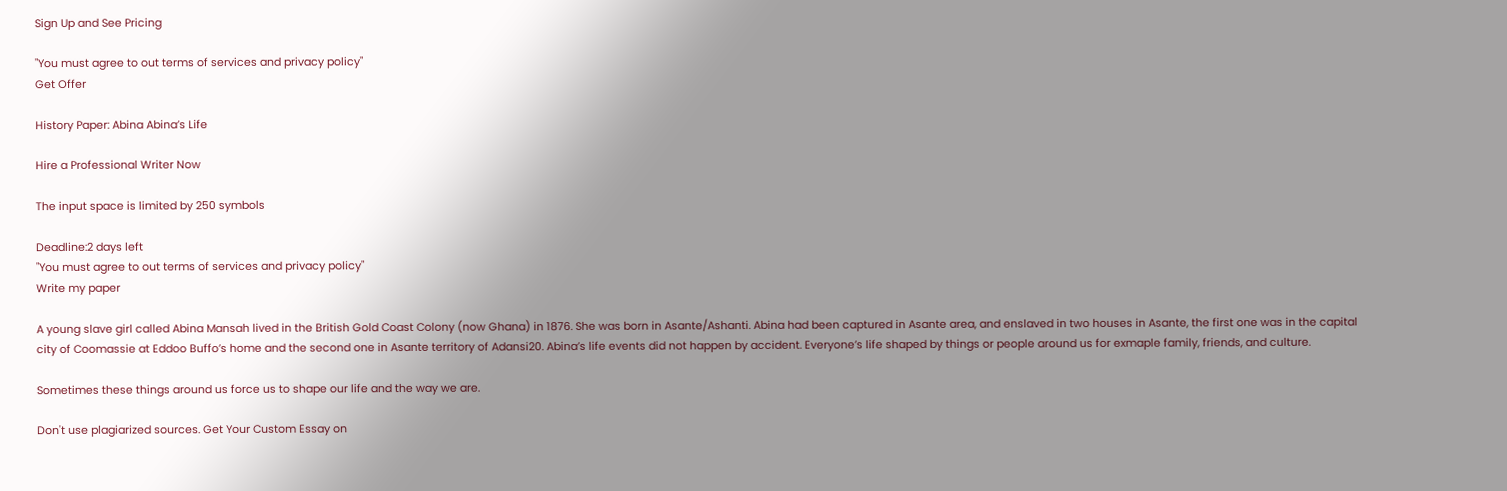Sign Up and See Pricing

"You must agree to out terms of services and privacy policy"
Get Offer

History Paper: Abina Abina’s Life

Hire a Professional Writer Now

The input space is limited by 250 symbols

Deadline:2 days left
"You must agree to out terms of services and privacy policy"
Write my paper

A young slave girl called Abina Mansah lived in the British Gold Coast Colony (now Ghana) in 1876. She was born in Asante/Ashanti. Abina had been captured in Asante area, and enslaved in two houses in Asante, the first one was in the capital city of Coomassie at Eddoo Buffo’s home and the second one in Asante territory of Adansi20. Abina’s life events did not happen by accident. Everyone’s life shaped by things or people around us for exmaple family, friends, and culture.

Sometimes these things around us force us to shape our life and the way we are.

Don't use plagiarized sources. Get Your Custom Essay on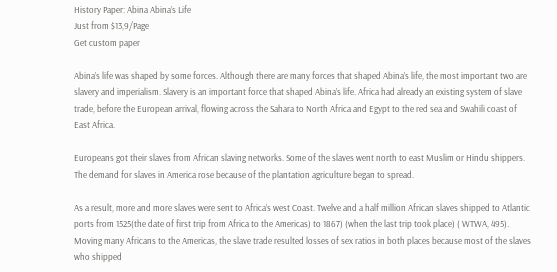History Paper: Abina Abina’s Life
Just from $13,9/Page
Get custom paper

Abina’s life was shaped by some forces. Although there are many forces that shaped Abina’s life, the most important two are slavery and imperialism. Slavery is an important force that shaped Abina’s life. Africa had already an existing system of slave trade, before the European arrival, flowing across the Sahara to North Africa and Egypt to the red sea and Swahili coast of East Africa.

Europeans got their slaves from African slaving networks. Some of the slaves went north to east Muslim or Hindu shippers. The demand for slaves in America rose because of the plantation agriculture began to spread.

As a result, more and more slaves were sent to Africa’s west Coast. Twelve and a half million African slaves shipped to Atlantic ports from 1525(the date of first trip from Africa to the Americas) to 1867) (when the last trip took place) ( WTWA, 495). Moving many Africans to the Americas, the slave trade resulted losses of sex ratios in both places because most of the slaves who shipped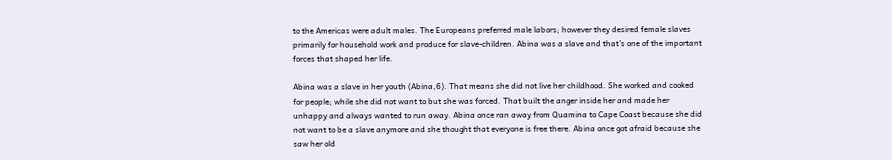to the Americas were adult males. The Europeans preferred male labors; however they desired female slaves primarily for household work and produce for slave-children. Abina was a slave and that’s one of the important forces that shaped her life.

Abina was a slave in her youth (Abina,6). That means she did not live her childhood. She worked and cooked for people; while she did not want to but she was forced. That built the anger inside her and made her unhappy and always wanted to run away. Abina once ran away from Quamina to Cape Coast because she did not want to be a slave anymore and she thought that everyone is free there. Abina once got afraid because she saw her old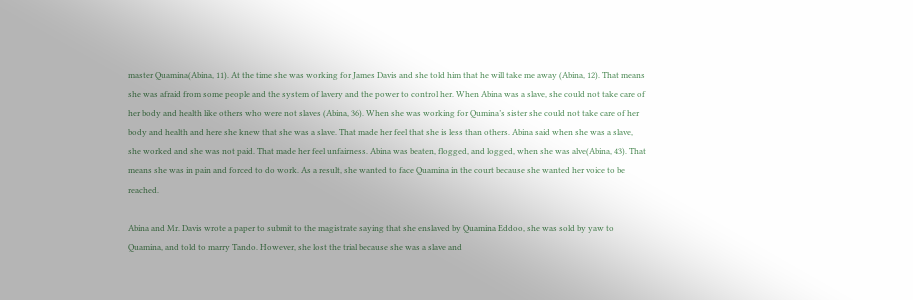master Quamina(Abina, 11). At the time she was working for James Davis and she told him that he will take me away (Abina, 12). That means she was afraid from some people and the system of lavery and the power to control her. When Abina was a slave, she could not take care of her body and health like others who were not slaves (Abina, 36). When she was working for Qumina’s sister she could not take care of her body and health and here she knew that she was a slave. That made her feel that she is less than others. Abina said when she was a slave, she worked and she was not paid. That made her feel unfairness. Abina was beaten, flogged, and logged, when she was alve(Abina, 43). That means she was in pain and forced to do work. As a result, she wanted to face Quamina in the court because she wanted her voice to be reached.

Abina and Mr. Davis wrote a paper to submit to the magistrate saying that she enslaved by Quamina Eddoo, she was sold by yaw to Quamina, and told to marry Tando. However, she lost the trial because she was a slave and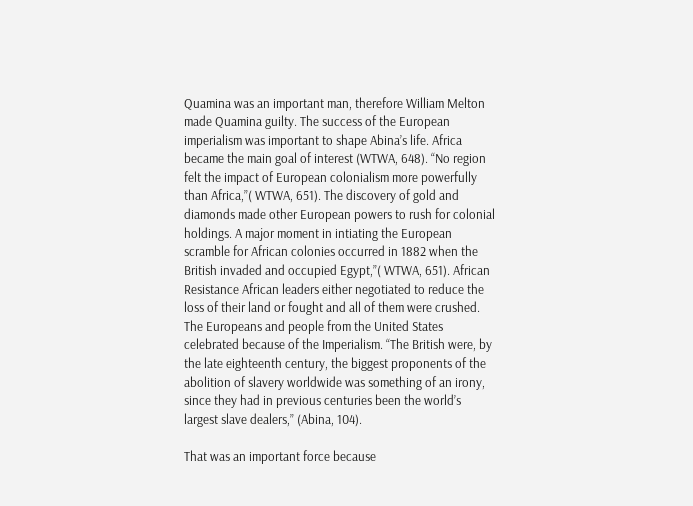Quamina was an important man, therefore William Melton made Quamina guilty. The success of the European imperialism was important to shape Abina’s life. Africa became the main goal of interest (WTWA, 648). “No region felt the impact of European colonialism more powerfully than Africa,”( WTWA, 651). The discovery of gold and diamonds made other European powers to rush for colonial holdings. A major moment in intiating the European scramble for African colonies occurred in 1882 when the British invaded and occupied Egypt,”( WTWA, 651). African Resistance African leaders either negotiated to reduce the loss of their land or fought and all of them were crushed. The Europeans and people from the United States celebrated because of the Imperialism. “The British were, by the late eighteenth century, the biggest proponents of the abolition of slavery worldwide was something of an irony, since they had in previous centuries been the world’s largest slave dealers,” (Abina, 104).

That was an important force because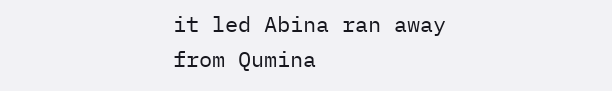it led Abina ran away from Qumina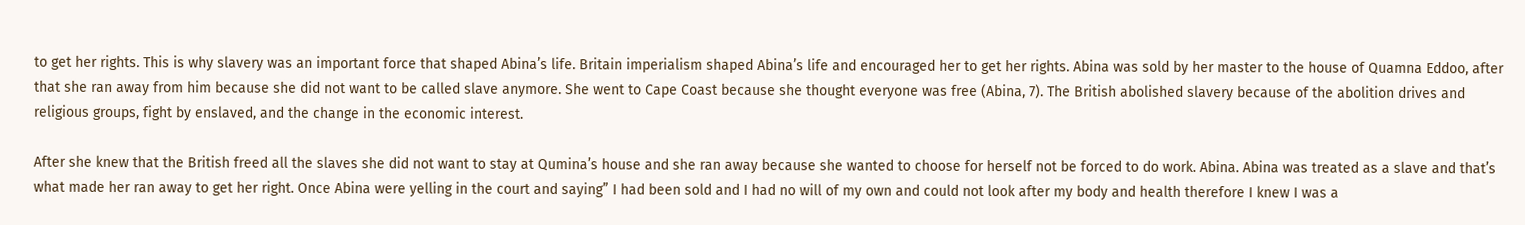to get her rights. This is why slavery was an important force that shaped Abina’s life. Britain imperialism shaped Abina’s life and encouraged her to get her rights. Abina was sold by her master to the house of Quamna Eddoo, after that she ran away from him because she did not want to be called slave anymore. She went to Cape Coast because she thought everyone was free (Abina, 7). The British abolished slavery because of the abolition drives and religious groups, fight by enslaved, and the change in the economic interest.

After she knew that the British freed all the slaves she did not want to stay at Qumina’s house and she ran away because she wanted to choose for herself not be forced to do work. Abina. Abina was treated as a slave and that’s what made her ran away to get her right. Once Abina were yelling in the court and saying” I had been sold and I had no will of my own and could not look after my body and health therefore I knew I was a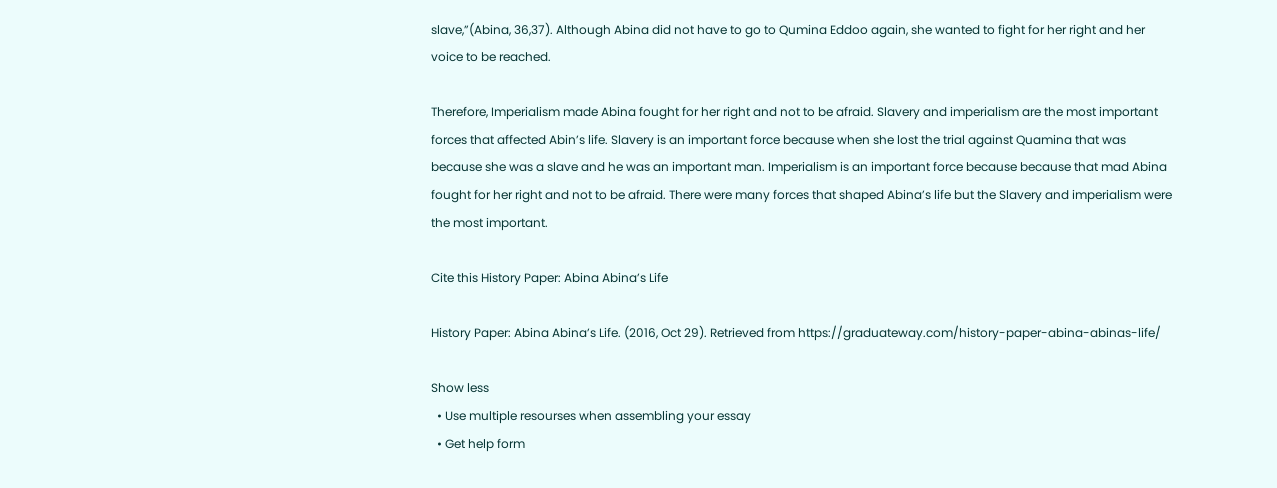slave,”(Abina, 36,37). Although Abina did not have to go to Qumina Eddoo again, she wanted to fight for her right and her voice to be reached.

Therefore, Imperialism made Abina fought for her right and not to be afraid. Slavery and imperialism are the most important forces that affected Abin’s life. Slavery is an important force because when she lost the trial against Quamina that was because she was a slave and he was an important man. Imperialism is an important force because because that mad Abina fought for her right and not to be afraid. There were many forces that shaped Abina’s life but the Slavery and imperialism were the most important.

Cite this History Paper: Abina Abina’s Life

History Paper: Abina Abina’s Life. (2016, Oct 29). Retrieved from https://graduateway.com/history-paper-abina-abinas-life/

Show less
  • Use multiple resourses when assembling your essay
  • Get help form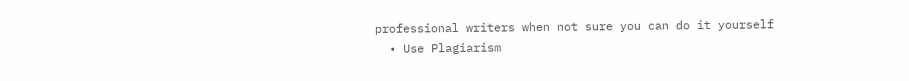professional writers when not sure you can do it yourself
  • Use Plagiarism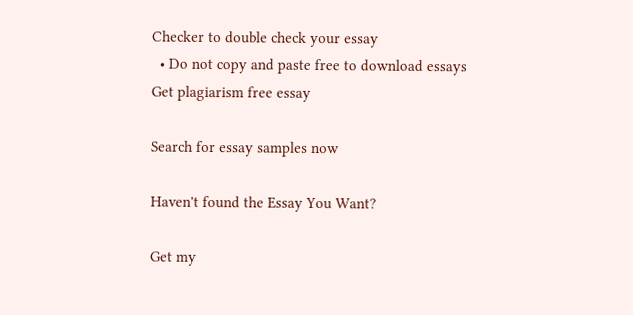Checker to double check your essay
  • Do not copy and paste free to download essays
Get plagiarism free essay

Search for essay samples now

Haven't found the Essay You Want?

Get my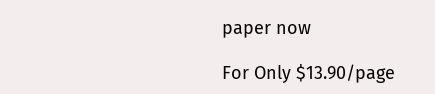paper now

For Only $13.90/page